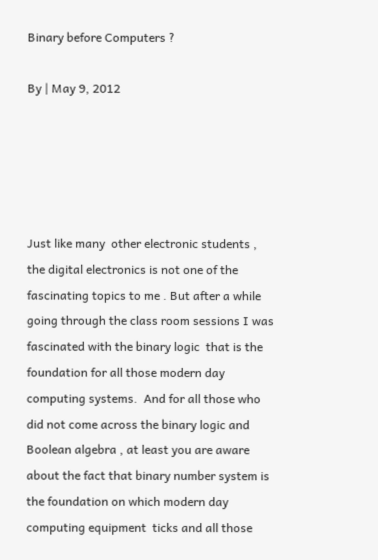Binary before Computers ?

By | May 9, 2012





Just like many  other electronic students , the digital electronics is not one of the fascinating topics to me . But after a while going through the class room sessions I was fascinated with the binary logic  that is the foundation for all those modern day computing systems.  And for all those who did not come across the binary logic and Boolean algebra , at least you are aware about the fact that binary number system is the foundation on which modern day computing equipment  ticks and all those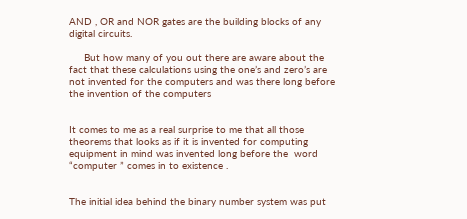AND , OR and NOR gates are the building blocks of any digital circuits.

     But how many of you out there are aware about the fact that these calculations using the one’s and zero’s are not invented for the computers and was there long before the invention of the computers


It comes to me as a real surprise to me that all those theorems that looks as if it is invented for computing equipment in mind was invented long before the  word “computer ” comes in to existence .


The initial idea behind the binary number system was put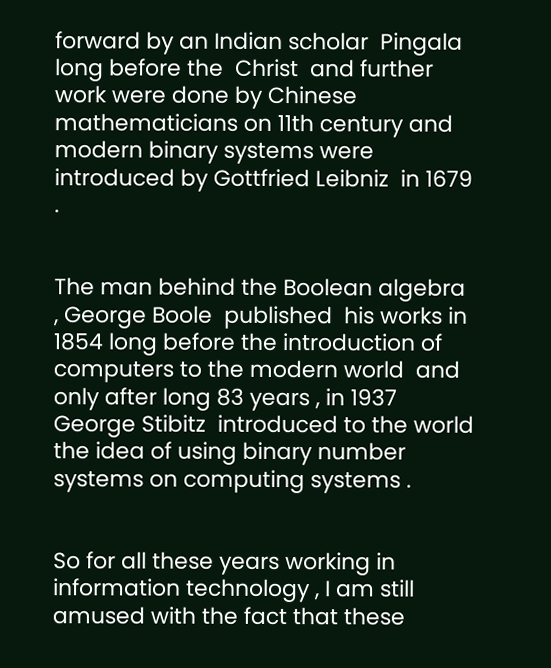forward by an Indian scholar  Pingala  long before the  Christ  and further work were done by Chinese  mathematicians on 11th century and modern binary systems were introduced by Gottfried Leibniz  in 1679 .


The man behind the Boolean algebra , George Boole  published  his works in 1854 long before the introduction of computers to the modern world  and only after long 83 years , in 1937  George Stibitz  introduced to the world the idea of using binary number systems on computing systems .


So for all these years working in information technology , I am still amused with the fact that these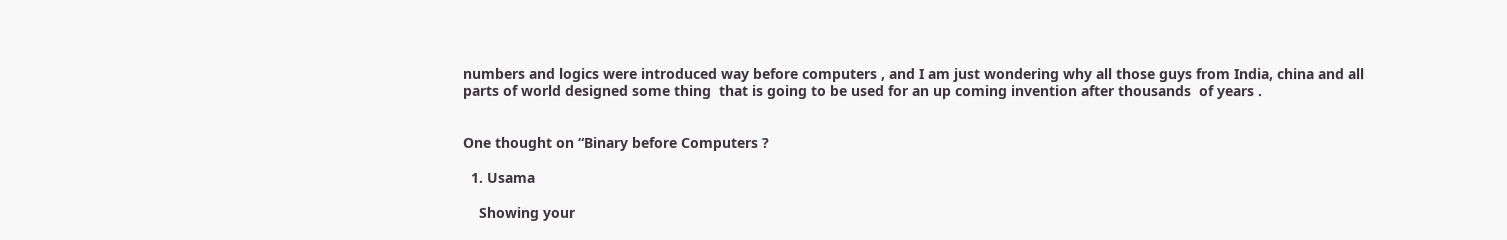numbers and logics were introduced way before computers , and I am just wondering why all those guys from India, china and all parts of world designed some thing  that is going to be used for an up coming invention after thousands  of years .


One thought on “Binary before Computers ?

  1. Usama

    Showing your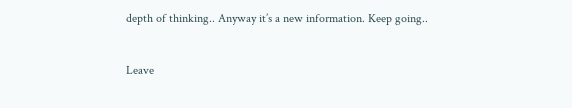depth of thinking.. Anyway it’s a new information. Keep going..


Leave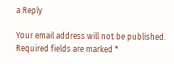a Reply

Your email address will not be published. Required fields are marked *